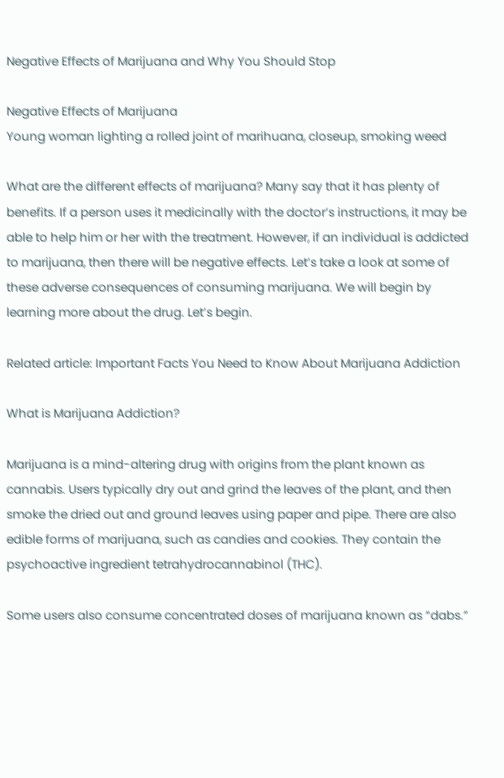Negative Effects of Marijuana and Why You Should Stop

Negative Effects of Marijuana
Young woman lighting a rolled joint of marihuana, closeup, smoking weed

What are the different effects of marijuana? Many say that it has plenty of benefits. If a person uses it medicinally with the doctor’s instructions, it may be able to help him or her with the treatment. However, if an individual is addicted to marijuana, then there will be negative effects. Let’s take a look at some of these adverse consequences of consuming marijuana. We will begin by learning more about the drug. Let’s begin.

Related article: Important Facts You Need to Know About Marijuana Addiction

What is Marijuana Addiction?

Marijuana is a mind-altering drug with origins from the plant known as cannabis. Users typically dry out and grind the leaves of the plant, and then smoke the dried out and ground leaves using paper and pipe. There are also edible forms of marijuana, such as candies and cookies. They contain the psychoactive ingredient tetrahydrocannabinol (THC).

Some users also consume concentrated doses of marijuana known as “dabs.”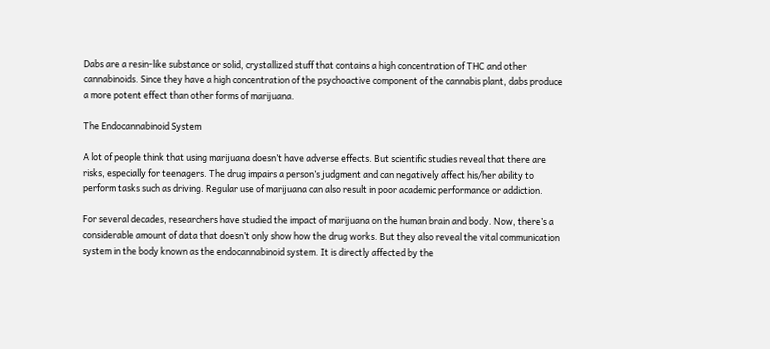Dabs are a resin-like substance or solid, crystallized stuff that contains a high concentration of THC and other cannabinoids. Since they have a high concentration of the psychoactive component of the cannabis plant, dabs produce a more potent effect than other forms of marijuana.

The Endocannabinoid System

A lot of people think that using marijuana doesn’t have adverse effects. But scientific studies reveal that there are risks, especially for teenagers. The drug impairs a person’s judgment and can negatively affect his/her ability to perform tasks such as driving. Regular use of marijuana can also result in poor academic performance or addiction.

For several decades, researchers have studied the impact of marijuana on the human brain and body. Now, there’s a considerable amount of data that doesn’t only show how the drug works. But they also reveal the vital communication system in the body known as the endocannabinoid system. It is directly affected by the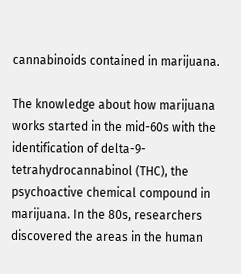cannabinoids contained in marijuana.

The knowledge about how marijuana works started in the mid-60s with the identification of delta-9-tetrahydrocannabinol (THC), the psychoactive chemical compound in marijuana. In the 80s, researchers discovered the areas in the human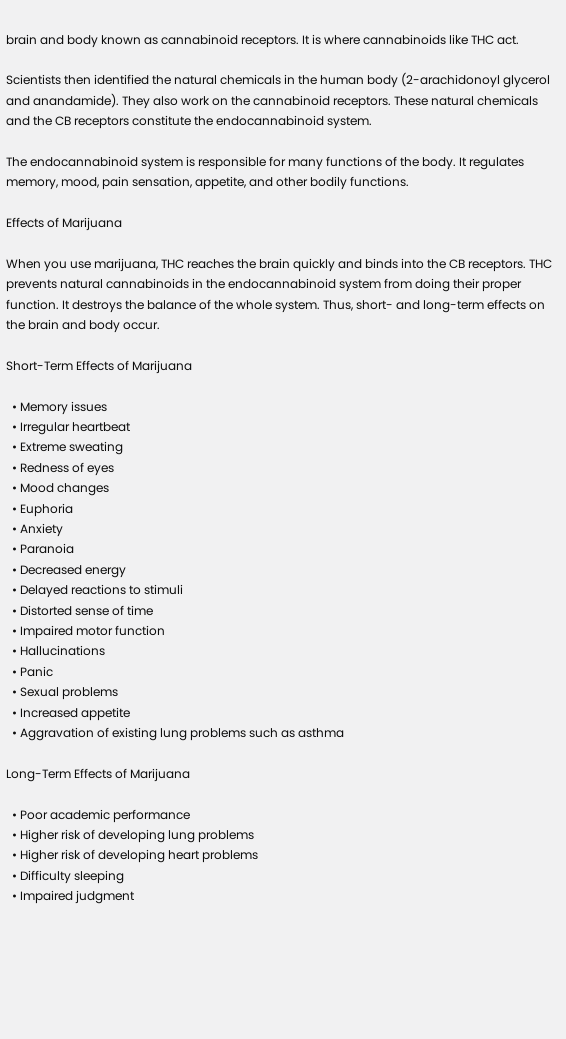brain and body known as cannabinoid receptors. It is where cannabinoids like THC act.

Scientists then identified the natural chemicals in the human body (2-arachidonoyl glycerol and anandamide). They also work on the cannabinoid receptors. These natural chemicals and the CB receptors constitute the endocannabinoid system.

The endocannabinoid system is responsible for many functions of the body. It regulates memory, mood, pain sensation, appetite, and other bodily functions.

Effects of Marijuana

When you use marijuana, THC reaches the brain quickly and binds into the CB receptors. THC prevents natural cannabinoids in the endocannabinoid system from doing their proper function. It destroys the balance of the whole system. Thus, short- and long-term effects on the brain and body occur.

Short-Term Effects of Marijuana

  • Memory issues
  • Irregular heartbeat
  • Extreme sweating
  • Redness of eyes
  • Mood changes
  • Euphoria
  • Anxiety
  • Paranoia
  • Decreased energy
  • Delayed reactions to stimuli
  • Distorted sense of time
  • Impaired motor function
  • Hallucinations
  • Panic
  • Sexual problems
  • Increased appetite
  • Aggravation of existing lung problems such as asthma

Long-Term Effects of Marijuana

  • Poor academic performance
  • Higher risk of developing lung problems
  • Higher risk of developing heart problems
  • Difficulty sleeping
  • Impaired judgment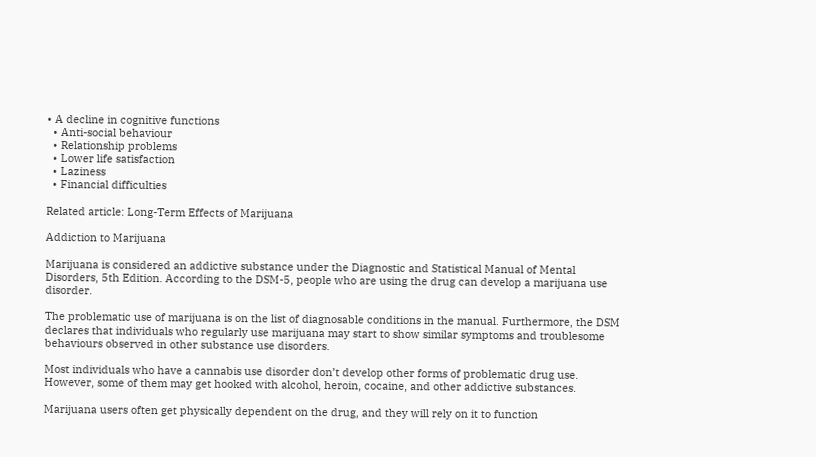• A decline in cognitive functions
  • Anti-social behaviour
  • Relationship problems
  • Lower life satisfaction
  • Laziness
  • Financial difficulties

Related article: Long-Term Effects of Marijuana

Addiction to Marijuana

Marijuana is considered an addictive substance under the Diagnostic and Statistical Manual of Mental Disorders, 5th Edition. According to the DSM-5, people who are using the drug can develop a marijuana use disorder.

The problematic use of marijuana is on the list of diagnosable conditions in the manual. Furthermore, the DSM declares that individuals who regularly use marijuana may start to show similar symptoms and troublesome behaviours observed in other substance use disorders.

Most individuals who have a cannabis use disorder don’t develop other forms of problematic drug use. However, some of them may get hooked with alcohol, heroin, cocaine, and other addictive substances.

Marijuana users often get physically dependent on the drug, and they will rely on it to function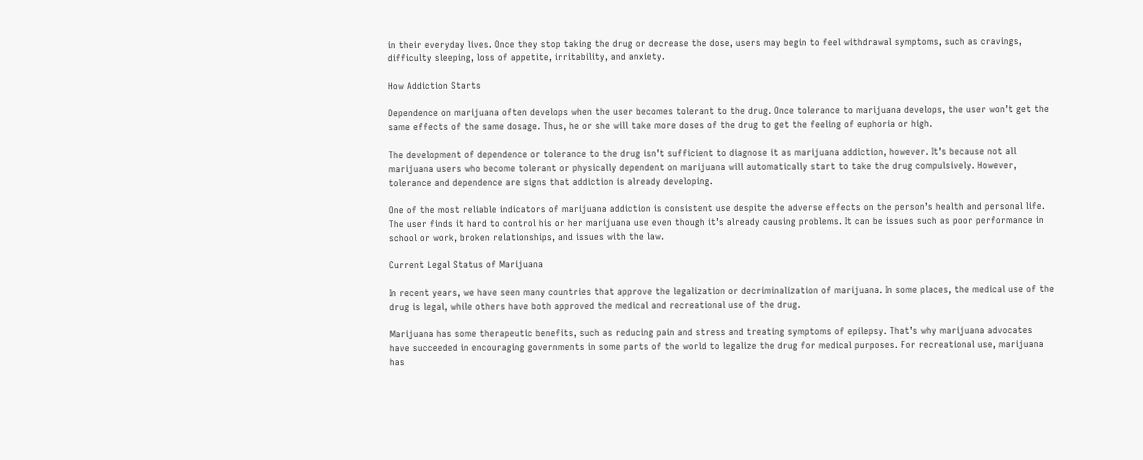in their everyday lives. Once they stop taking the drug or decrease the dose, users may begin to feel withdrawal symptoms, such as cravings, difficulty sleeping, loss of appetite, irritability, and anxiety.

How Addiction Starts

Dependence on marijuana often develops when the user becomes tolerant to the drug. Once tolerance to marijuana develops, the user won’t get the same effects of the same dosage. Thus, he or she will take more doses of the drug to get the feeling of euphoria or high.

The development of dependence or tolerance to the drug isn’t sufficient to diagnose it as marijuana addiction, however. It’s because not all marijuana users who become tolerant or physically dependent on marijuana will automatically start to take the drug compulsively. However, tolerance and dependence are signs that addiction is already developing.

One of the most reliable indicators of marijuana addiction is consistent use despite the adverse effects on the person’s health and personal life. The user finds it hard to control his or her marijuana use even though it’s already causing problems. It can be issues such as poor performance in school or work, broken relationships, and issues with the law.

Current Legal Status of Marijuana

In recent years, we have seen many countries that approve the legalization or decriminalization of marijuana. In some places, the medical use of the drug is legal, while others have both approved the medical and recreational use of the drug.

Marijuana has some therapeutic benefits, such as reducing pain and stress and treating symptoms of epilepsy. That’s why marijuana advocates have succeeded in encouraging governments in some parts of the world to legalize the drug for medical purposes. For recreational use, marijuana has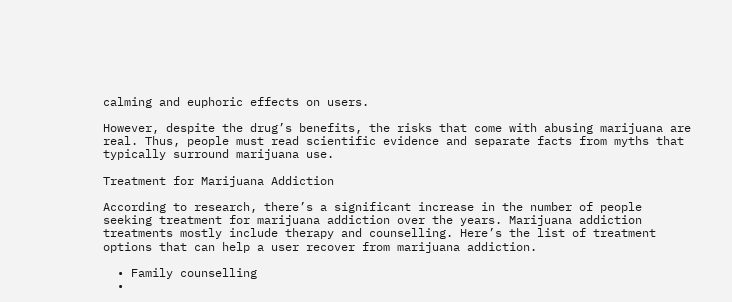calming and euphoric effects on users.

However, despite the drug’s benefits, the risks that come with abusing marijuana are real. Thus, people must read scientific evidence and separate facts from myths that typically surround marijuana use.

Treatment for Marijuana Addiction

According to research, there’s a significant increase in the number of people seeking treatment for marijuana addiction over the years. Marijuana addiction treatments mostly include therapy and counselling. Here’s the list of treatment options that can help a user recover from marijuana addiction.

  • Family counselling
  •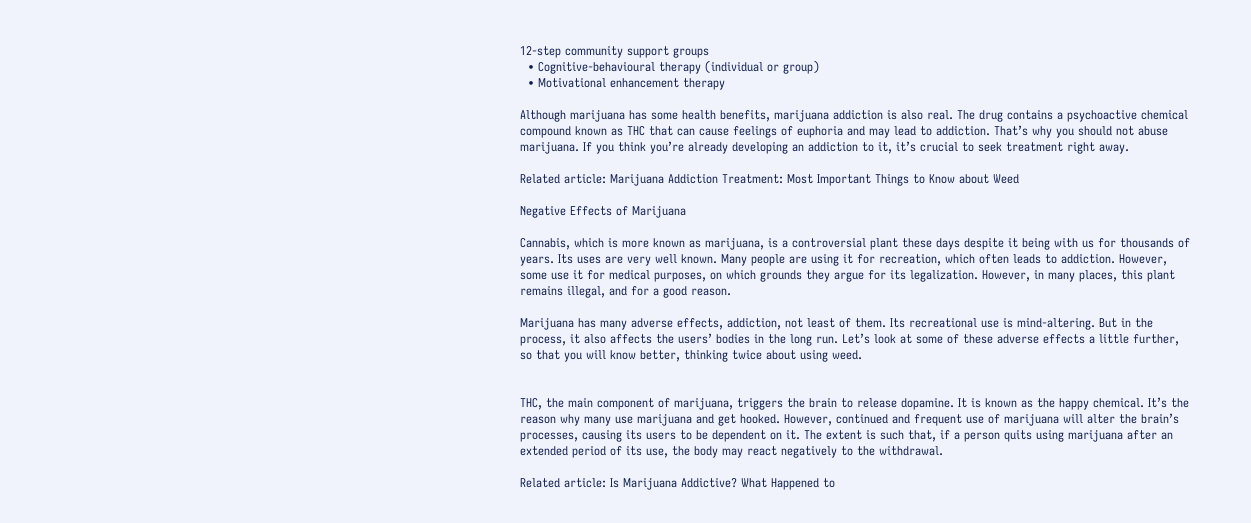12-step community support groups
  • Cognitive-behavioural therapy (individual or group)
  • Motivational enhancement therapy

Although marijuana has some health benefits, marijuana addiction is also real. The drug contains a psychoactive chemical compound known as THC that can cause feelings of euphoria and may lead to addiction. That’s why you should not abuse marijuana. If you think you’re already developing an addiction to it, it’s crucial to seek treatment right away.

Related article: Marijuana Addiction Treatment: Most Important Things to Know about Weed

Negative Effects of Marijuana

Cannabis, which is more known as marijuana, is a controversial plant these days despite it being with us for thousands of years. Its uses are very well known. Many people are using it for recreation, which often leads to addiction. However, some use it for medical purposes, on which grounds they argue for its legalization. However, in many places, this plant remains illegal, and for a good reason.

Marijuana has many adverse effects, addiction, not least of them. Its recreational use is mind-altering. But in the process, it also affects the users’ bodies in the long run. Let’s look at some of these adverse effects a little further, so that you will know better, thinking twice about using weed.


THC, the main component of marijuana, triggers the brain to release dopamine. It is known as the happy chemical. It’s the reason why many use marijuana and get hooked. However, continued and frequent use of marijuana will alter the brain’s processes, causing its users to be dependent on it. The extent is such that, if a person quits using marijuana after an extended period of its use, the body may react negatively to the withdrawal.

Related article: Is Marijuana Addictive? What Happened to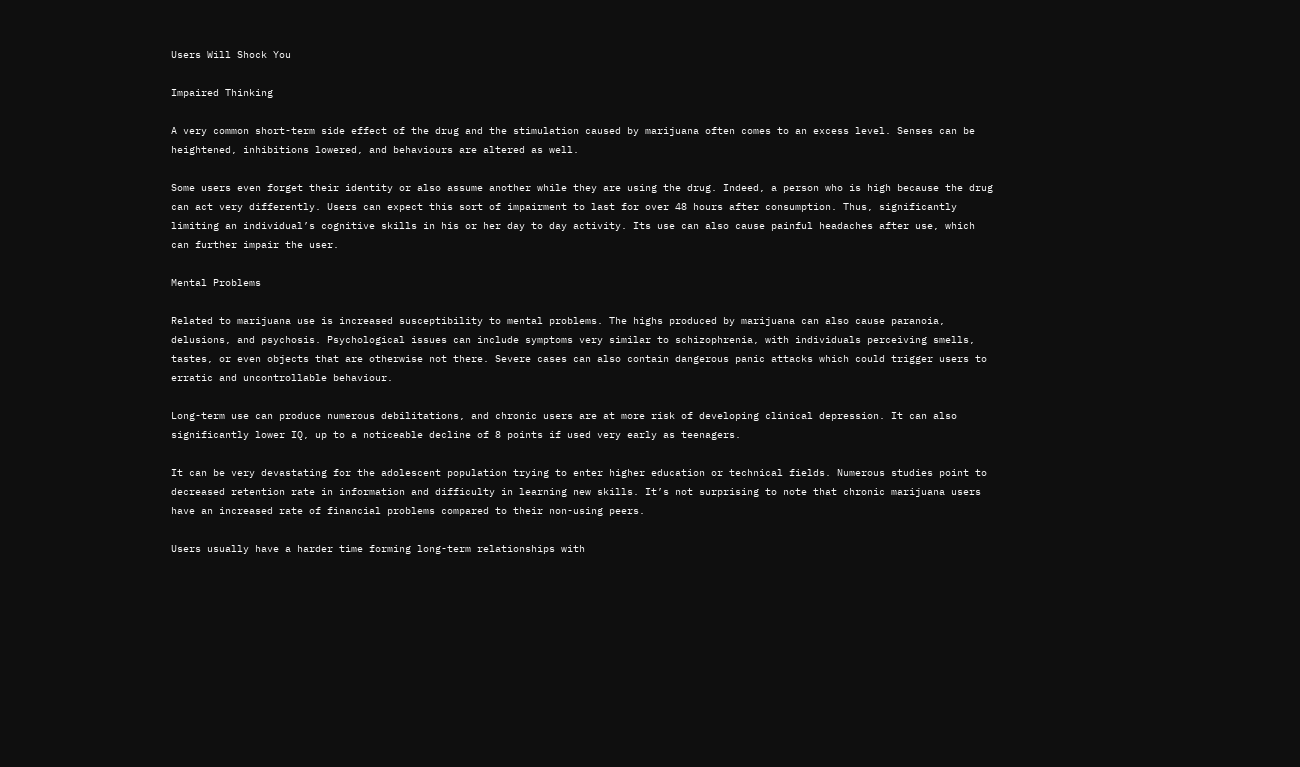Users Will Shock You

Impaired Thinking

A very common short-term side effect of the drug and the stimulation caused by marijuana often comes to an excess level. Senses can be heightened, inhibitions lowered, and behaviours are altered as well.

Some users even forget their identity or also assume another while they are using the drug. Indeed, a person who is high because the drug can act very differently. Users can expect this sort of impairment to last for over 48 hours after consumption. Thus, significantly limiting an individual’s cognitive skills in his or her day to day activity. Its use can also cause painful headaches after use, which can further impair the user.

Mental Problems

Related to marijuana use is increased susceptibility to mental problems. The highs produced by marijuana can also cause paranoia, delusions, and psychosis. Psychological issues can include symptoms very similar to schizophrenia, with individuals perceiving smells, tastes, or even objects that are otherwise not there. Severe cases can also contain dangerous panic attacks which could trigger users to erratic and uncontrollable behaviour.

Long-term use can produce numerous debilitations, and chronic users are at more risk of developing clinical depression. It can also significantly lower IQ, up to a noticeable decline of 8 points if used very early as teenagers.

It can be very devastating for the adolescent population trying to enter higher education or technical fields. Numerous studies point to decreased retention rate in information and difficulty in learning new skills. It’s not surprising to note that chronic marijuana users have an increased rate of financial problems compared to their non-using peers.

Users usually have a harder time forming long-term relationships with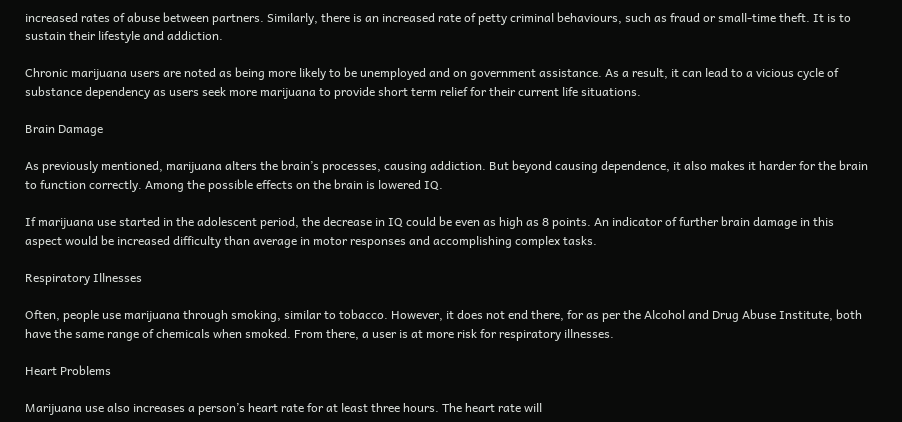increased rates of abuse between partners. Similarly, there is an increased rate of petty criminal behaviours, such as fraud or small-time theft. It is to sustain their lifestyle and addiction.

Chronic marijuana users are noted as being more likely to be unemployed and on government assistance. As a result, it can lead to a vicious cycle of substance dependency as users seek more marijuana to provide short term relief for their current life situations.

Brain Damage

As previously mentioned, marijuana alters the brain’s processes, causing addiction. But beyond causing dependence, it also makes it harder for the brain to function correctly. Among the possible effects on the brain is lowered IQ.

If marijuana use started in the adolescent period, the decrease in IQ could be even as high as 8 points. An indicator of further brain damage in this aspect would be increased difficulty than average in motor responses and accomplishing complex tasks.

Respiratory Illnesses

Often, people use marijuana through smoking, similar to tobacco. However, it does not end there, for as per the Alcohol and Drug Abuse Institute, both have the same range of chemicals when smoked. From there, a user is at more risk for respiratory illnesses.

Heart Problems

Marijuana use also increases a person’s heart rate for at least three hours. The heart rate will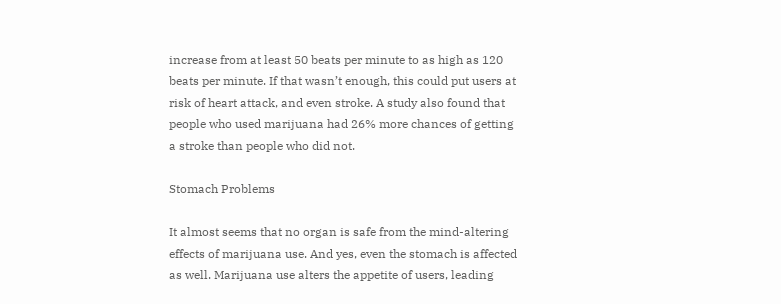increase from at least 50 beats per minute to as high as 120 beats per minute. If that wasn’t enough, this could put users at risk of heart attack, and even stroke. A study also found that people who used marijuana had 26% more chances of getting a stroke than people who did not.

Stomach Problems

It almost seems that no organ is safe from the mind-altering effects of marijuana use. And yes, even the stomach is affected as well. Marijuana use alters the appetite of users, leading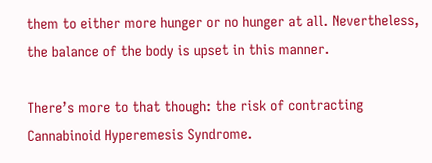them to either more hunger or no hunger at all. Nevertheless, the balance of the body is upset in this manner.

There’s more to that though: the risk of contracting Cannabinoid Hyperemesis Syndrome.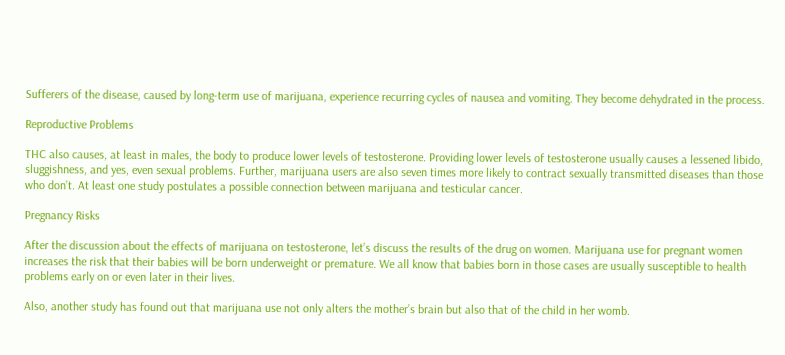Sufferers of the disease, caused by long-term use of marijuana, experience recurring cycles of nausea and vomiting. They become dehydrated in the process.

Reproductive Problems

THC also causes, at least in males, the body to produce lower levels of testosterone. Providing lower levels of testosterone usually causes a lessened libido, sluggishness, and yes, even sexual problems. Further, marijuana users are also seven times more likely to contract sexually transmitted diseases than those who don’t. At least one study postulates a possible connection between marijuana and testicular cancer.

Pregnancy Risks

After the discussion about the effects of marijuana on testosterone, let’s discuss the results of the drug on women. Marijuana use for pregnant women increases the risk that their babies will be born underweight or premature. We all know that babies born in those cases are usually susceptible to health problems early on or even later in their lives.

Also, another study has found out that marijuana use not only alters the mother’s brain but also that of the child in her womb.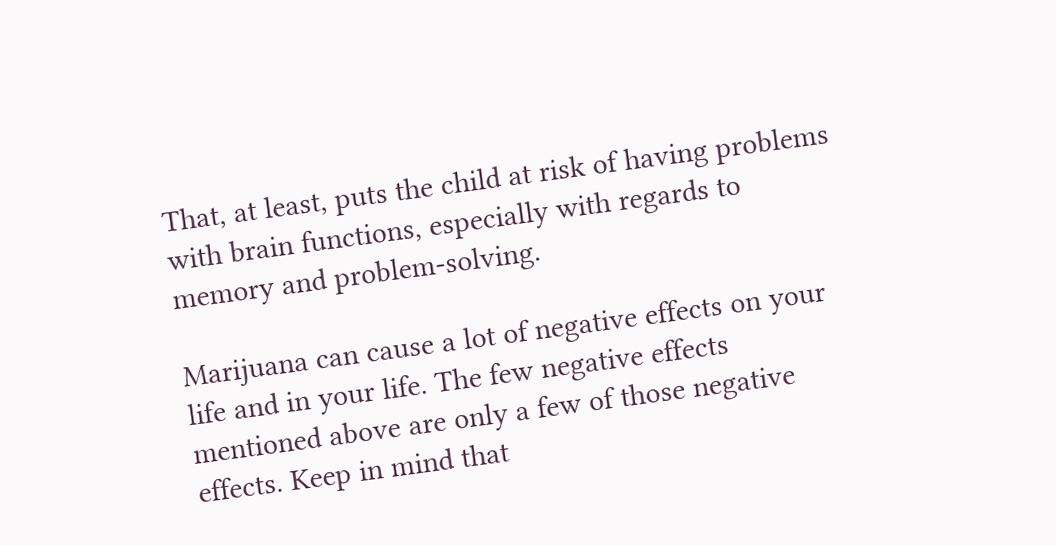That, at least, puts the child at risk of having problems with brain functions, especially with regards to memory and problem-solving.

Marijuana can cause a lot of negative effects on your life and in your life. The few negative effects mentioned above are only a few of those negative effects. Keep in mind that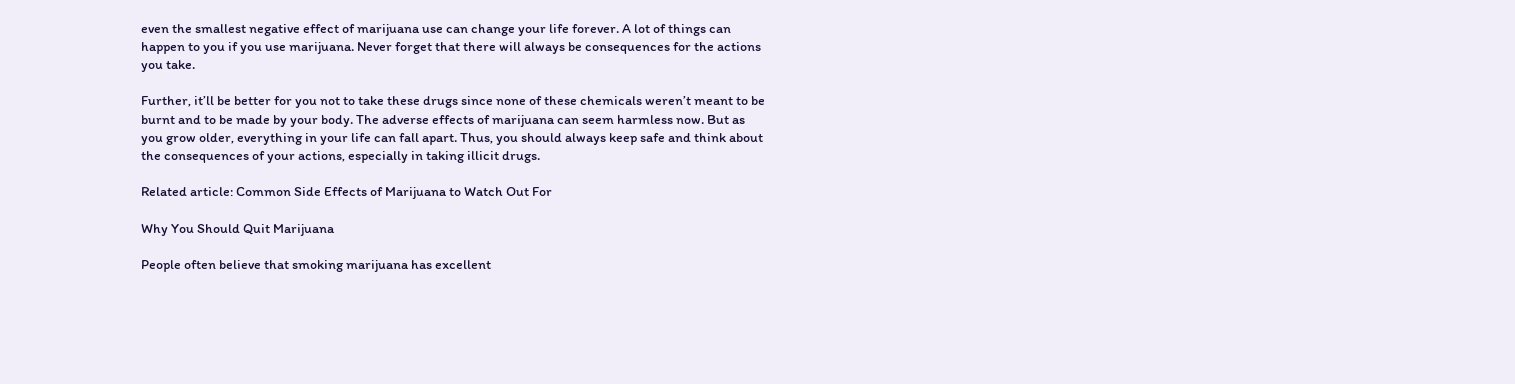even the smallest negative effect of marijuana use can change your life forever. A lot of things can happen to you if you use marijuana. Never forget that there will always be consequences for the actions you take.

Further, it’ll be better for you not to take these drugs since none of these chemicals weren’t meant to be burnt and to be made by your body. The adverse effects of marijuana can seem harmless now. But as you grow older, everything in your life can fall apart. Thus, you should always keep safe and think about the consequences of your actions, especially in taking illicit drugs.

Related article: Common Side Effects of Marijuana to Watch Out For

Why You Should Quit Marijuana

People often believe that smoking marijuana has excellent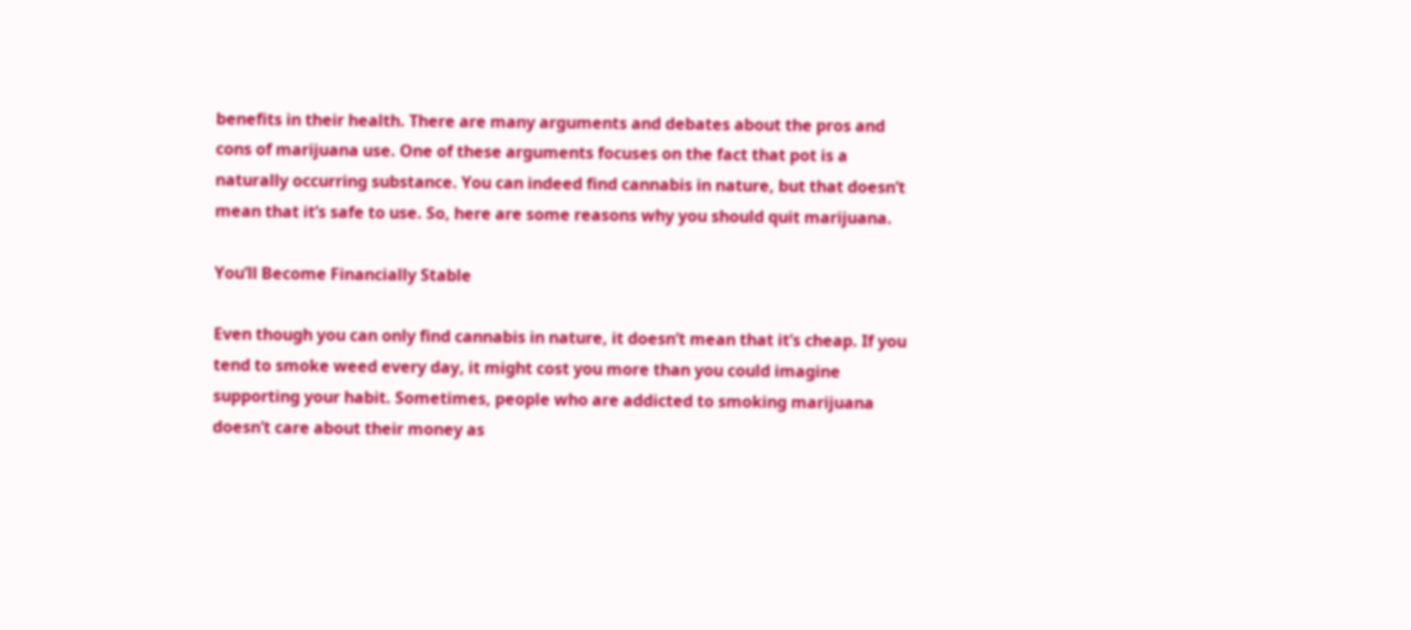benefits in their health. There are many arguments and debates about the pros and cons of marijuana use. One of these arguments focuses on the fact that pot is a naturally occurring substance. You can indeed find cannabis in nature, but that doesn’t mean that it’s safe to use. So, here are some reasons why you should quit marijuana.

You’ll Become Financially Stable

Even though you can only find cannabis in nature, it doesn’t mean that it’s cheap. If you tend to smoke weed every day, it might cost you more than you could imagine supporting your habit. Sometimes, people who are addicted to smoking marijuana doesn’t care about their money as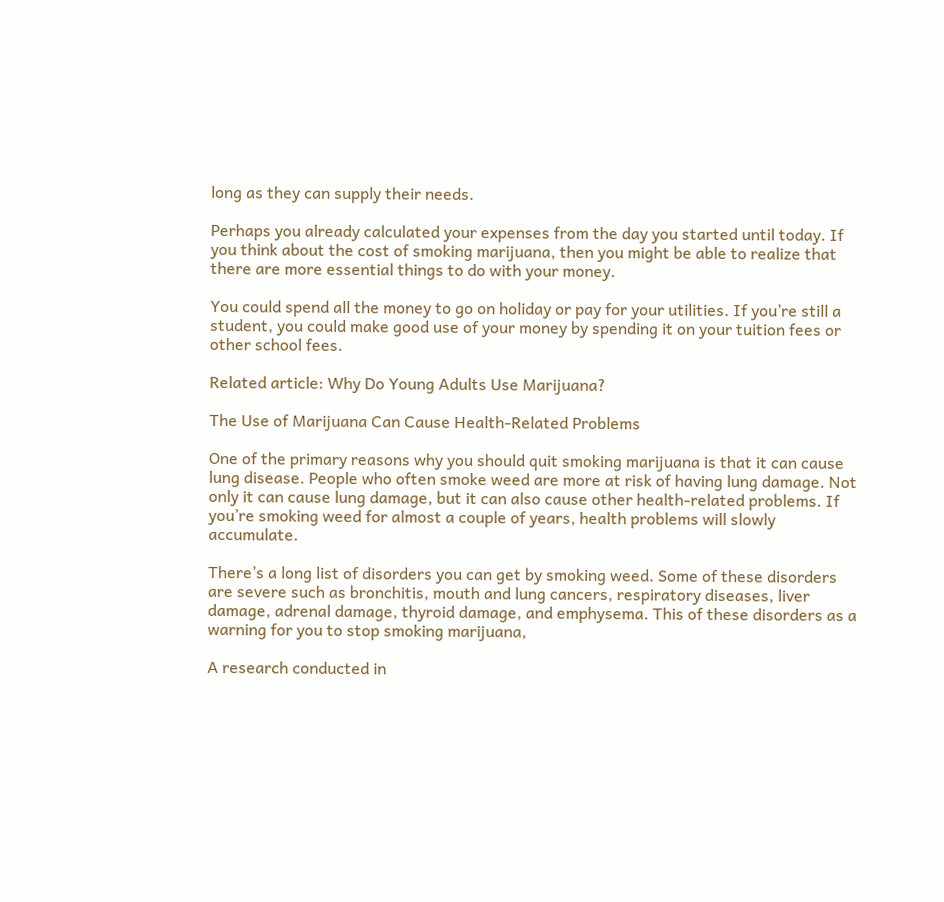long as they can supply their needs.

Perhaps you already calculated your expenses from the day you started until today. If you think about the cost of smoking marijuana, then you might be able to realize that there are more essential things to do with your money.

You could spend all the money to go on holiday or pay for your utilities. If you’re still a student, you could make good use of your money by spending it on your tuition fees or other school fees.

Related article: Why Do Young Adults Use Marijuana?

The Use of Marijuana Can Cause Health-Related Problems

One of the primary reasons why you should quit smoking marijuana is that it can cause lung disease. People who often smoke weed are more at risk of having lung damage. Not only it can cause lung damage, but it can also cause other health-related problems. If you’re smoking weed for almost a couple of years, health problems will slowly accumulate.

There’s a long list of disorders you can get by smoking weed. Some of these disorders are severe such as bronchitis, mouth and lung cancers, respiratory diseases, liver damage, adrenal damage, thyroid damage, and emphysema. This of these disorders as a warning for you to stop smoking marijuana,

A research conducted in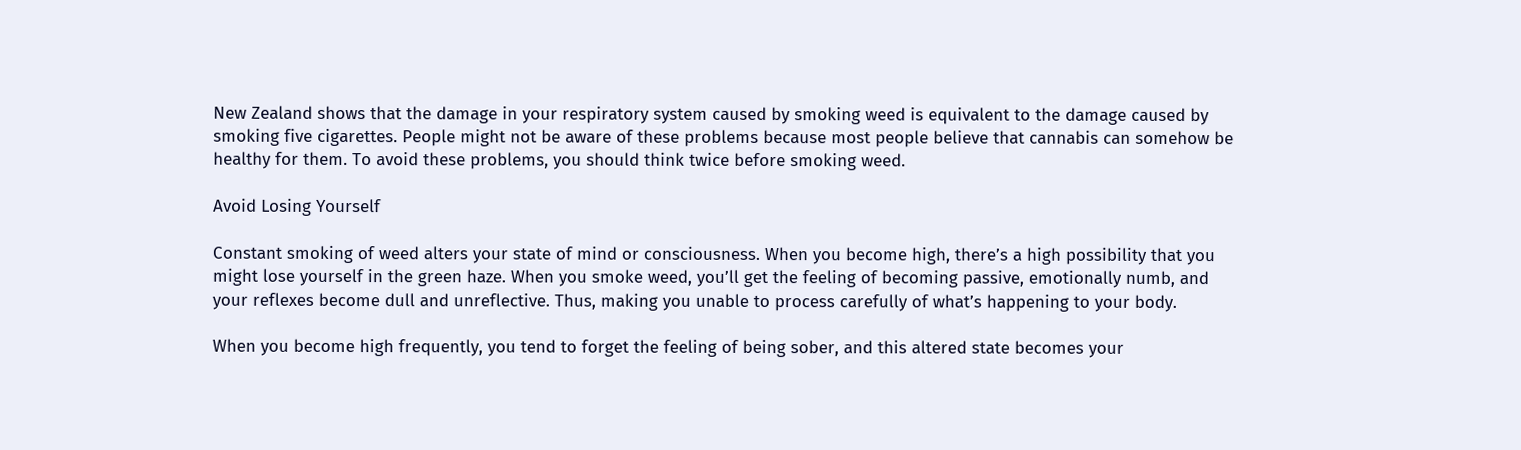New Zealand shows that the damage in your respiratory system caused by smoking weed is equivalent to the damage caused by smoking five cigarettes. People might not be aware of these problems because most people believe that cannabis can somehow be healthy for them. To avoid these problems, you should think twice before smoking weed.

Avoid Losing Yourself

Constant smoking of weed alters your state of mind or consciousness. When you become high, there’s a high possibility that you might lose yourself in the green haze. When you smoke weed, you’ll get the feeling of becoming passive, emotionally numb, and your reflexes become dull and unreflective. Thus, making you unable to process carefully of what’s happening to your body.

When you become high frequently, you tend to forget the feeling of being sober, and this altered state becomes your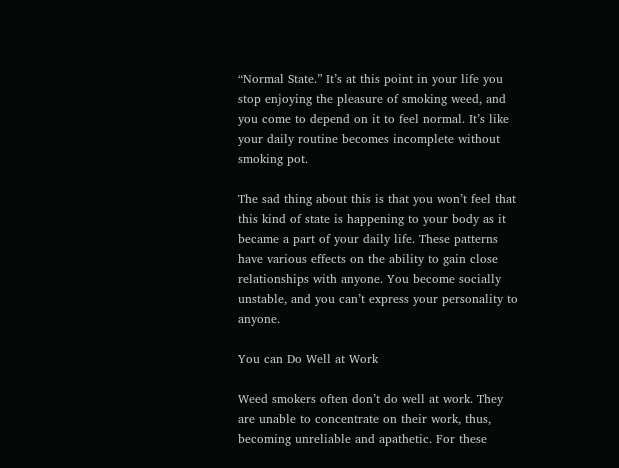“Normal State.” It’s at this point in your life you stop enjoying the pleasure of smoking weed, and you come to depend on it to feel normal. It’s like your daily routine becomes incomplete without smoking pot.

The sad thing about this is that you won’t feel that this kind of state is happening to your body as it became a part of your daily life. These patterns have various effects on the ability to gain close relationships with anyone. You become socially unstable, and you can’t express your personality to anyone.

You can Do Well at Work

Weed smokers often don’t do well at work. They are unable to concentrate on their work, thus, becoming unreliable and apathetic. For these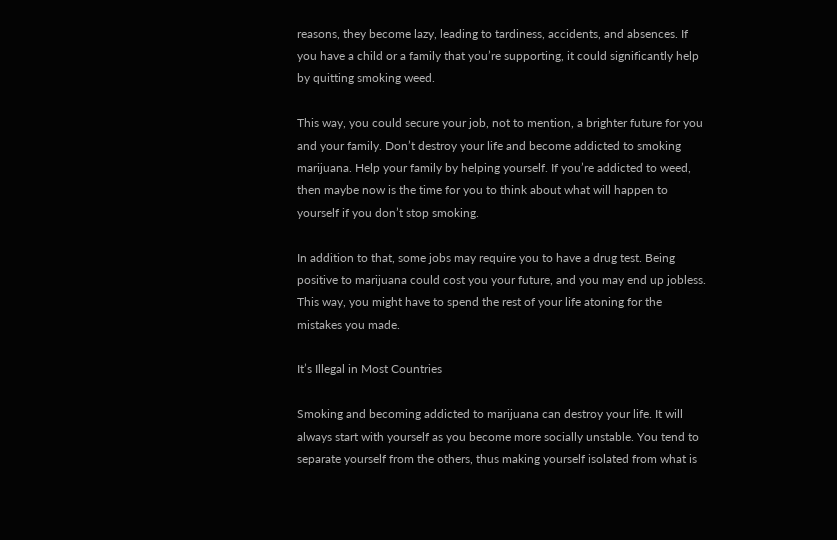reasons, they become lazy, leading to tardiness, accidents, and absences. If you have a child or a family that you’re supporting, it could significantly help by quitting smoking weed.

This way, you could secure your job, not to mention, a brighter future for you and your family. Don’t destroy your life and become addicted to smoking marijuana. Help your family by helping yourself. If you’re addicted to weed, then maybe now is the time for you to think about what will happen to yourself if you don’t stop smoking.

In addition to that, some jobs may require you to have a drug test. Being positive to marijuana could cost you your future, and you may end up jobless. This way, you might have to spend the rest of your life atoning for the mistakes you made.

It’s Illegal in Most Countries

Smoking and becoming addicted to marijuana can destroy your life. It will always start with yourself as you become more socially unstable. You tend to separate yourself from the others, thus making yourself isolated from what is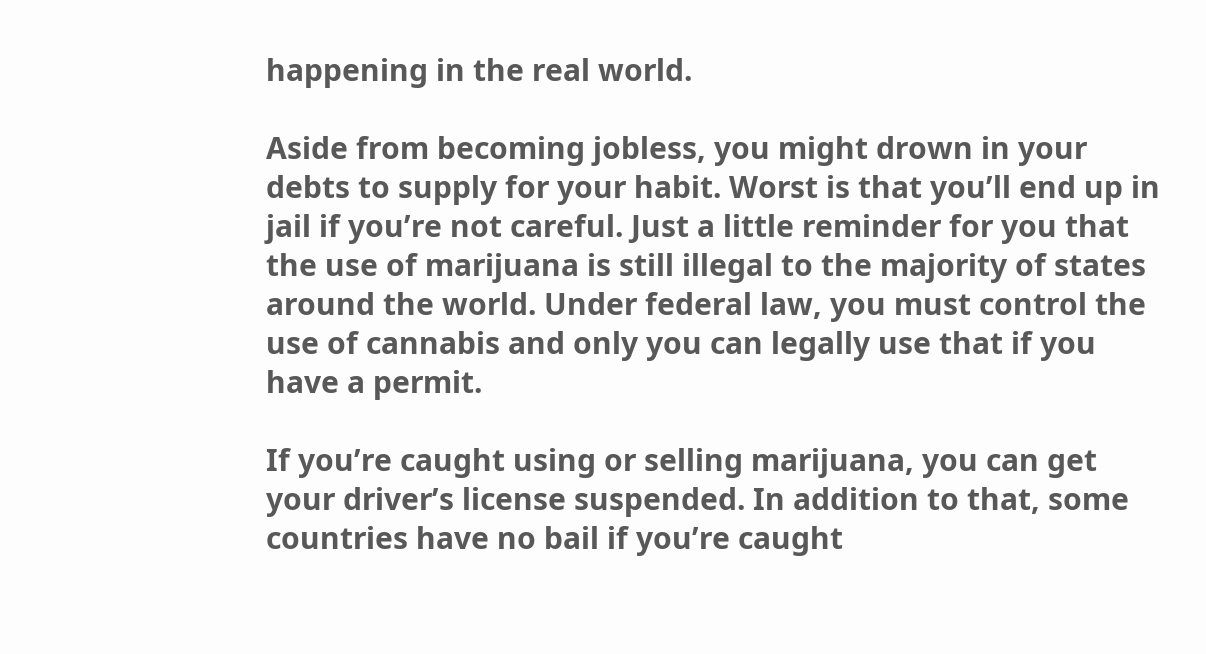happening in the real world.

Aside from becoming jobless, you might drown in your debts to supply for your habit. Worst is that you’ll end up in jail if you’re not careful. Just a little reminder for you that the use of marijuana is still illegal to the majority of states around the world. Under federal law, you must control the use of cannabis and only you can legally use that if you have a permit.

If you’re caught using or selling marijuana, you can get your driver’s license suspended. In addition to that, some countries have no bail if you’re caught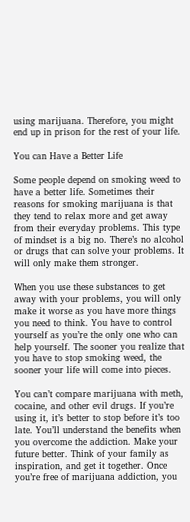using marijuana. Therefore, you might end up in prison for the rest of your life.

You can Have a Better Life

Some people depend on smoking weed to have a better life. Sometimes their reasons for smoking marijuana is that they tend to relax more and get away from their everyday problems. This type of mindset is a big no. There’s no alcohol or drugs that can solve your problems. It will only make them stronger.

When you use these substances to get away with your problems, you will only make it worse as you have more things you need to think. You have to control yourself as you’re the only one who can help yourself. The sooner you realize that you have to stop smoking weed, the sooner your life will come into pieces.

You can’t compare marijuana with meth, cocaine, and other evil drugs. If you’re using it, it’s better to stop before it’s too late. You’ll understand the benefits when you overcome the addiction. Make your future better. Think of your family as inspiration, and get it together. Once you’re free of marijuana addiction, you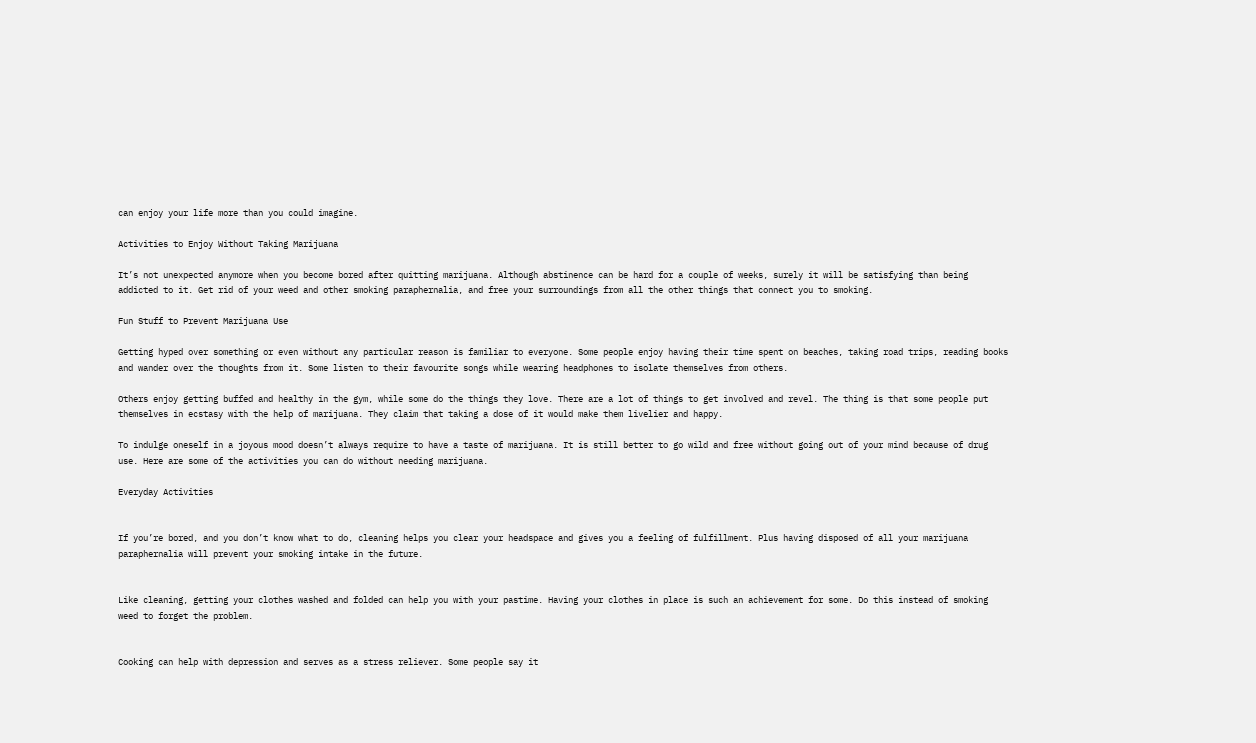can enjoy your life more than you could imagine.

Activities to Enjoy Without Taking Marijuana

It’s not unexpected anymore when you become bored after quitting marijuana. Although abstinence can be hard for a couple of weeks, surely it will be satisfying than being addicted to it. Get rid of your weed and other smoking paraphernalia, and free your surroundings from all the other things that connect you to smoking.

Fun Stuff to Prevent Marijuana Use

Getting hyped over something or even without any particular reason is familiar to everyone. Some people enjoy having their time spent on beaches, taking road trips, reading books and wander over the thoughts from it. Some listen to their favourite songs while wearing headphones to isolate themselves from others.

Others enjoy getting buffed and healthy in the gym, while some do the things they love. There are a lot of things to get involved and revel. The thing is that some people put themselves in ecstasy with the help of marijuana. They claim that taking a dose of it would make them livelier and happy.

To indulge oneself in a joyous mood doesn’t always require to have a taste of marijuana. It is still better to go wild and free without going out of your mind because of drug use. Here are some of the activities you can do without needing marijuana.

Everyday Activities


If you’re bored, and you don’t know what to do, cleaning helps you clear your headspace and gives you a feeling of fulfillment. Plus having disposed of all your marijuana paraphernalia will prevent your smoking intake in the future.


Like cleaning, getting your clothes washed and folded can help you with your pastime. Having your clothes in place is such an achievement for some. Do this instead of smoking weed to forget the problem.


Cooking can help with depression and serves as a stress reliever. Some people say it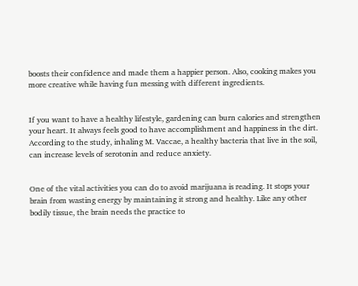boosts their confidence and made them a happier person. Also, cooking makes you more creative while having fun messing with different ingredients.


If you want to have a healthy lifestyle, gardening can burn calories and strengthen your heart. It always feels good to have accomplishment and happiness in the dirt. According to the study, inhaling M. Vaccae, a healthy bacteria that live in the soil, can increase levels of serotonin and reduce anxiety.


One of the vital activities you can do to avoid marijuana is reading. It stops your brain from wasting energy by maintaining it strong and healthy. Like any other bodily tissue, the brain needs the practice to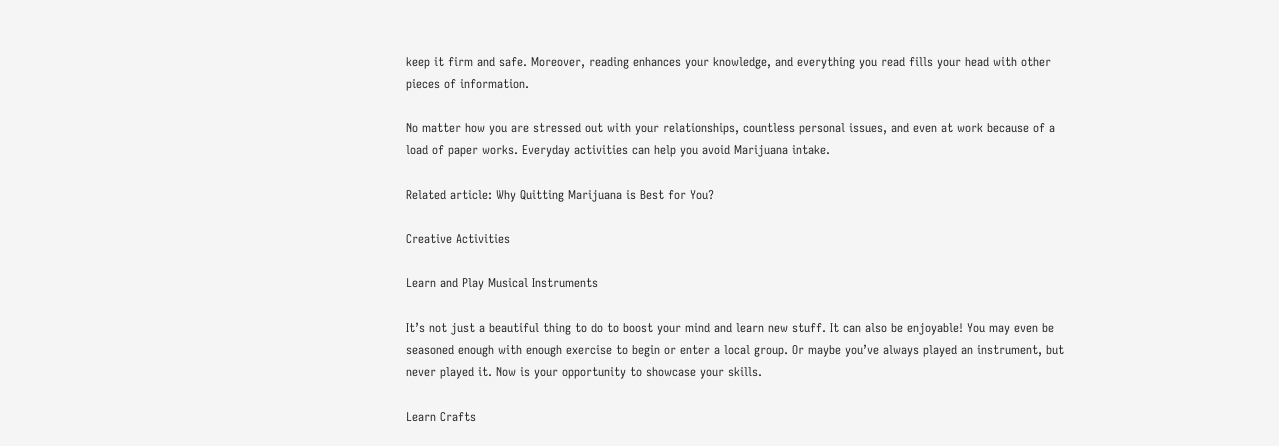keep it firm and safe. Moreover, reading enhances your knowledge, and everything you read fills your head with other pieces of information.

No matter how you are stressed out with your relationships, countless personal issues, and even at work because of a load of paper works. Everyday activities can help you avoid Marijuana intake.

Related article: Why Quitting Marijuana is Best for You?

Creative Activities

Learn and Play Musical Instruments

It’s not just a beautiful thing to do to boost your mind and learn new stuff. It can also be enjoyable! You may even be seasoned enough with enough exercise to begin or enter a local group. Or maybe you’ve always played an instrument, but never played it. Now is your opportunity to showcase your skills.

Learn Crafts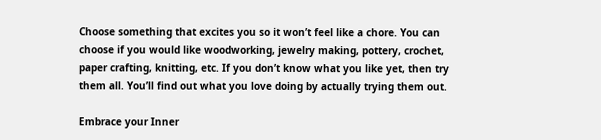Choose something that excites you so it won’t feel like a chore. You can choose if you would like woodworking, jewelry making, pottery, crochet, paper crafting, knitting, etc. If you don’t know what you like yet, then try them all. You’ll find out what you love doing by actually trying them out.

Embrace your Inner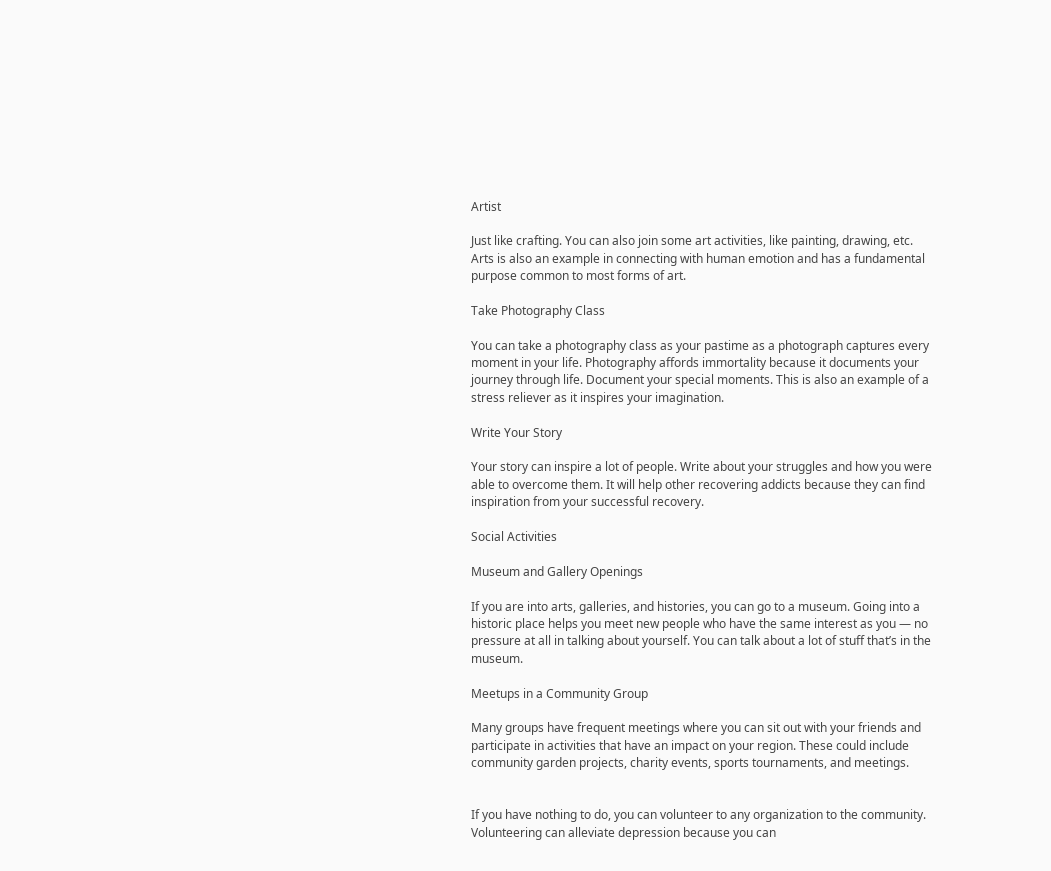Artist

Just like crafting. You can also join some art activities, like painting, drawing, etc. Arts is also an example in connecting with human emotion and has a fundamental purpose common to most forms of art.

Take Photography Class

You can take a photography class as your pastime as a photograph captures every moment in your life. Photography affords immortality because it documents your journey through life. Document your special moments. This is also an example of a stress reliever as it inspires your imagination.

Write Your Story

Your story can inspire a lot of people. Write about your struggles and how you were able to overcome them. It will help other recovering addicts because they can find inspiration from your successful recovery.

Social Activities

Museum and Gallery Openings

If you are into arts, galleries, and histories, you can go to a museum. Going into a historic place helps you meet new people who have the same interest as you — no pressure at all in talking about yourself. You can talk about a lot of stuff that’s in the museum.

Meetups in a Community Group

Many groups have frequent meetings where you can sit out with your friends and participate in activities that have an impact on your region. These could include community garden projects, charity events, sports tournaments, and meetings.


If you have nothing to do, you can volunteer to any organization to the community. Volunteering can alleviate depression because you can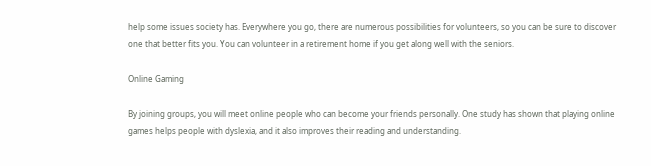help some issues society has. Everywhere you go, there are numerous possibilities for volunteers, so you can be sure to discover one that better fits you. You can volunteer in a retirement home if you get along well with the seniors.

Online Gaming

By joining groups, you will meet online people who can become your friends personally. One study has shown that playing online games helps people with dyslexia, and it also improves their reading and understanding.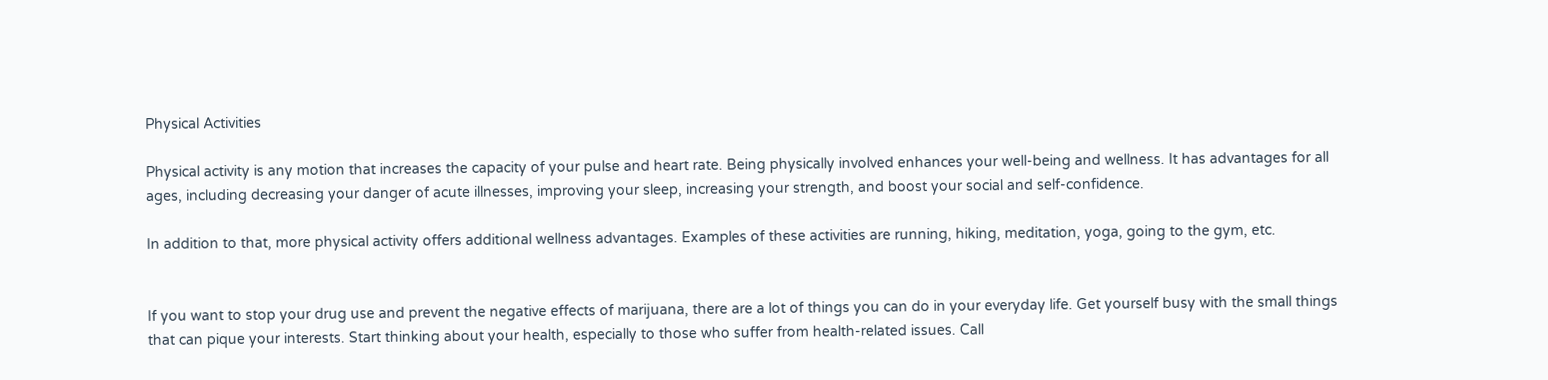Physical Activities

Physical activity is any motion that increases the capacity of your pulse and heart rate. Being physically involved enhances your well-being and wellness. It has advantages for all ages, including decreasing your danger of acute illnesses, improving your sleep, increasing your strength, and boost your social and self-confidence.

In addition to that, more physical activity offers additional wellness advantages. Examples of these activities are running, hiking, meditation, yoga, going to the gym, etc.


If you want to stop your drug use and prevent the negative effects of marijuana, there are a lot of things you can do in your everyday life. Get yourself busy with the small things that can pique your interests. Start thinking about your health, especially to those who suffer from health-related issues. Call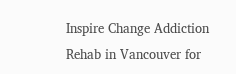Inspire Change Addiction Rehab in Vancouver for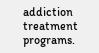addiction treatment programs.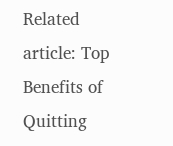Related article: Top Benefits of Quitting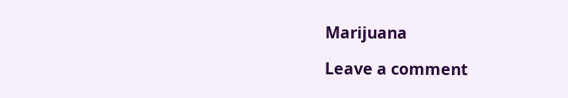Marijuana

Leave a comment